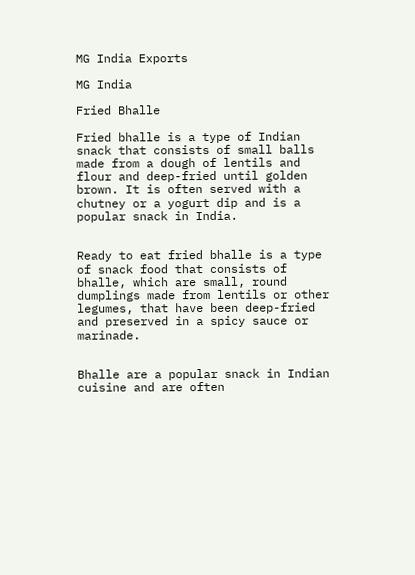MG India Exports

MG India

Fried Bhalle

Fried bhalle is a type of Indian snack that consists of small balls made from a dough of lentils and flour and deep-fried until golden brown. It is often served with a chutney or a yogurt dip and is a popular snack in India.


Ready to eat fried bhalle is a type of snack food that consists of bhalle, which are small, round dumplings made from lentils or other legumes, that have been deep-fried and preserved in a spicy sauce or marinade.


Bhalle are a popular snack in Indian cuisine and are often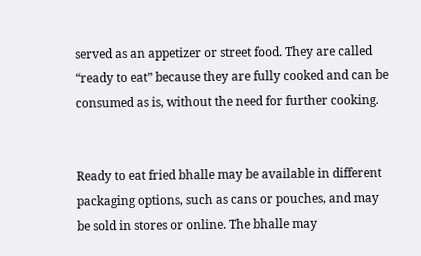served as an appetizer or street food. They are called “ready to eat” because they are fully cooked and can be consumed as is, without the need for further cooking.


Ready to eat fried bhalle may be available in different packaging options, such as cans or pouches, and may be sold in stores or online. The bhalle may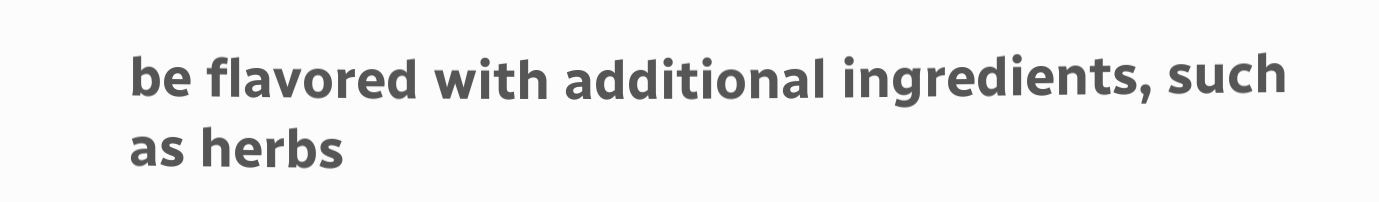be flavored with additional ingredients, such as herbs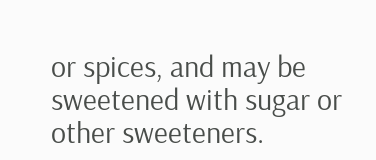or spices, and may be sweetened with sugar or other sweeteners.